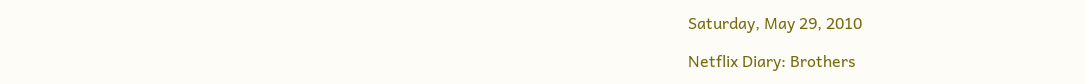Saturday, May 29, 2010

Netflix Diary: Brothers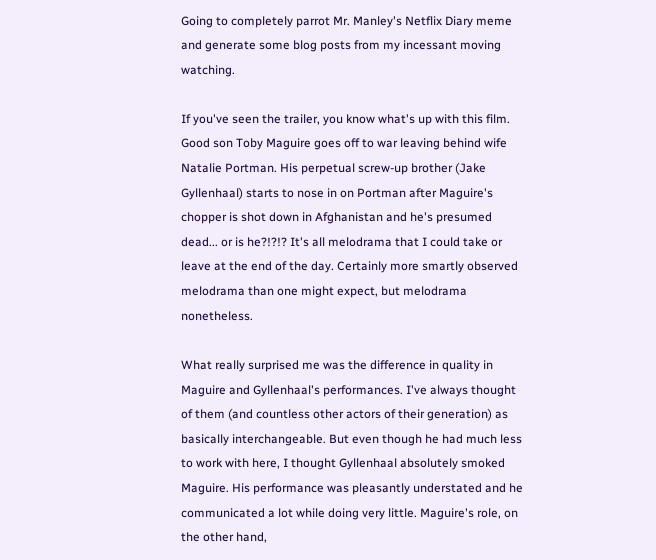Going to completely parrot Mr. Manley's Netflix Diary meme and generate some blog posts from my incessant moving watching.

If you've seen the trailer, you know what's up with this film. Good son Toby Maguire goes off to war leaving behind wife Natalie Portman. His perpetual screw-up brother (Jake Gyllenhaal) starts to nose in on Portman after Maguire's chopper is shot down in Afghanistan and he's presumed dead... or is he?!?!? It's all melodrama that I could take or leave at the end of the day. Certainly more smartly observed melodrama than one might expect, but melodrama nonetheless.

What really surprised me was the difference in quality in Maguire and Gyllenhaal's performances. I've always thought of them (and countless other actors of their generation) as basically interchangeable. But even though he had much less to work with here, I thought Gyllenhaal absolutely smoked Maguire. His performance was pleasantly understated and he communicated a lot while doing very little. Maguire's role, on the other hand,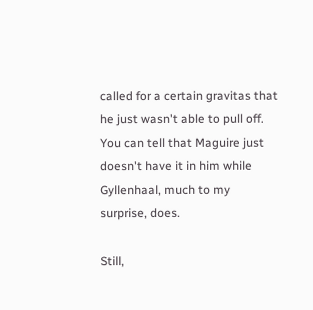called for a certain gravitas that he just wasn't able to pull off. You can tell that Maguire just doesn't have it in him while Gyllenhaal, much to my surprise, does.

Still,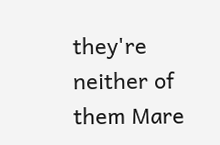they're neither of them Mare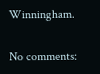Winningham.

No comments: